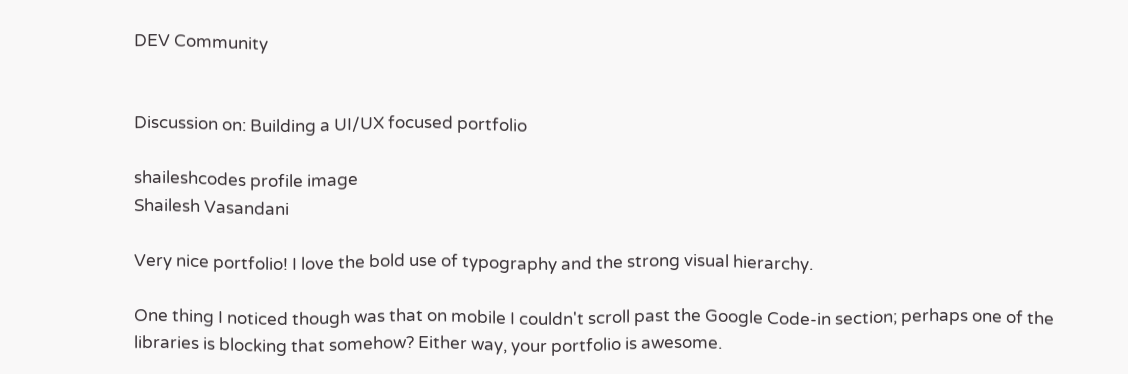DEV Community


Discussion on: Building a UI/UX focused portfolio

shaileshcodes profile image
Shailesh Vasandani

Very nice portfolio! I love the bold use of typography and the strong visual hierarchy.

One thing I noticed though was that on mobile I couldn't scroll past the Google Code-in section; perhaps one of the libraries is blocking that somehow? Either way, your portfolio is awesome.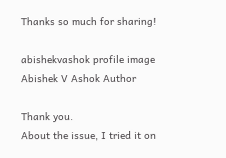Thanks so much for sharing!

abishekvashok profile image
Abishek V Ashok Author

Thank you.
About the issue, I tried it on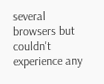several browsers but couldn't experience any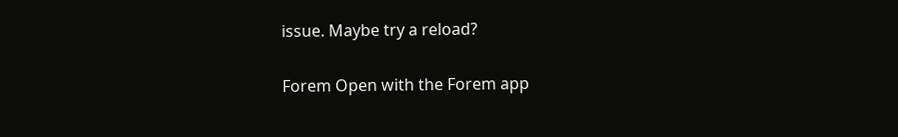issue. Maybe try a reload?

Forem Open with the Forem app